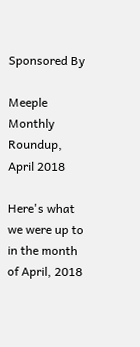Sponsored By

Meeple Monthly Roundup, April 2018

Here's what we were up to in the month of April, 2018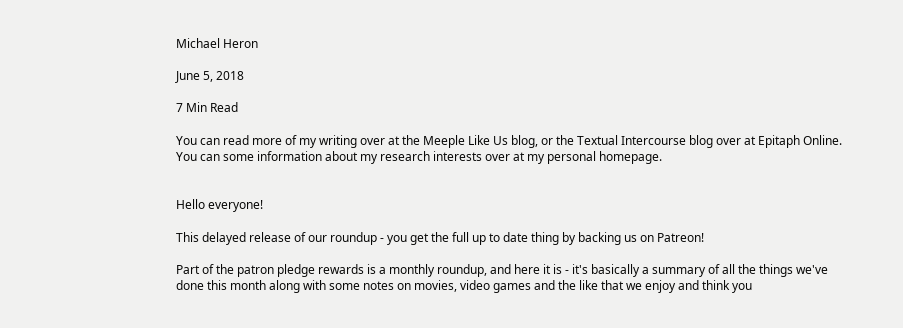Michael Heron

June 5, 2018

7 Min Read

You can read more of my writing over at the Meeple Like Us blog, or the Textual Intercourse blog over at Epitaph Online.  You can some information about my research interests over at my personal homepage.


Hello everyone!

This delayed release of our roundup - you get the full up to date thing by backing us on Patreon!

Part of the patron pledge rewards is a monthly roundup, and here it is - it's basically a summary of all the things we've done this month along with some notes on movies, video games and the like that we enjoy and think you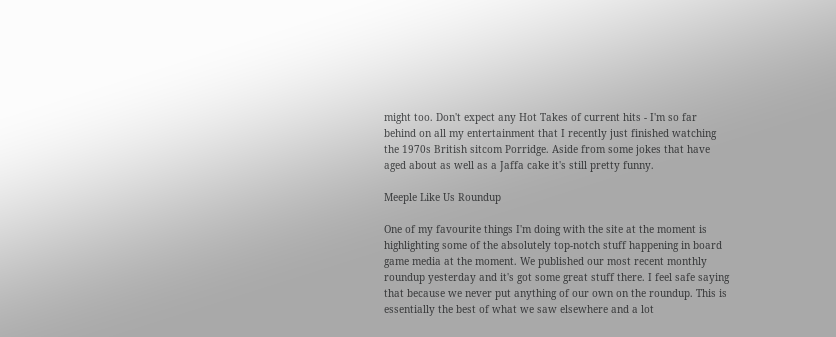might too. Don't expect any Hot Takes of current hits - I'm so far behind on all my entertainment that I recently just finished watching the 1970s British sitcom Porridge. Aside from some jokes that have aged about as well as a Jaffa cake it's still pretty funny.

Meeple Like Us Roundup

One of my favourite things I'm doing with the site at the moment is highlighting some of the absolutely top-notch stuff happening in board game media at the moment. We published our most recent monthly roundup yesterday and it's got some great stuff there. I feel safe saying that because we never put anything of our own on the roundup. This is essentially the best of what we saw elsewhere and a lot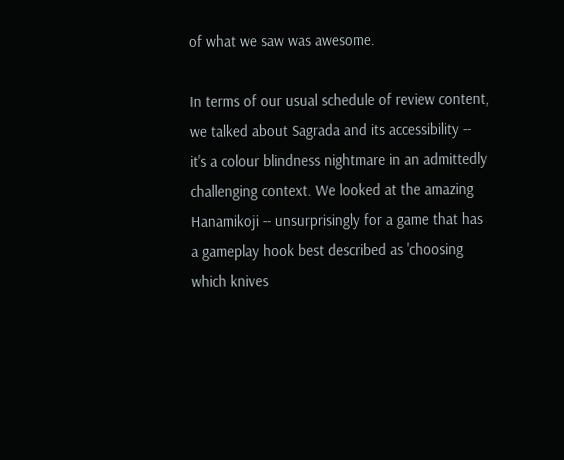of what we saw was awesome.

In terms of our usual schedule of review content, we talked about Sagrada and its accessibility -- it's a colour blindness nightmare in an admittedly challenging context. We looked at the amazing Hanamikoji -- unsurprisingly for a game that has a gameplay hook best described as 'choosing which knives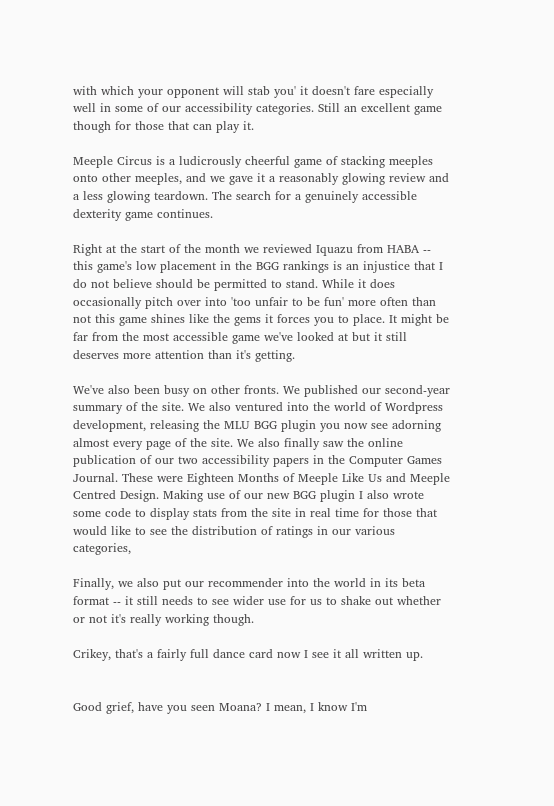with which your opponent will stab you' it doesn't fare especially well in some of our accessibility categories. Still an excellent game though for those that can play it.

Meeple Circus is a ludicrously cheerful game of stacking meeples onto other meeples, and we gave it a reasonably glowing review and a less glowing teardown. The search for a genuinely accessible dexterity game continues.

Right at the start of the month we reviewed Iquazu from HABA -- this game's low placement in the BGG rankings is an injustice that I do not believe should be permitted to stand. While it does occasionally pitch over into 'too unfair to be fun' more often than not this game shines like the gems it forces you to place. It might be far from the most accessible game we've looked at but it still deserves more attention than it's getting.

We've also been busy on other fronts. We published our second-year summary of the site. We also ventured into the world of Wordpress development, releasing the MLU BGG plugin you now see adorning almost every page of the site. We also finally saw the online publication of our two accessibility papers in the Computer Games Journal. These were Eighteen Months of Meeple Like Us and Meeple Centred Design. Making use of our new BGG plugin I also wrote some code to display stats from the site in real time for those that would like to see the distribution of ratings in our various categories,

Finally, we also put our recommender into the world in its beta format -- it still needs to see wider use for us to shake out whether or not it's really working though.

Crikey, that's a fairly full dance card now I see it all written up.


Good grief, have you seen Moana? I mean, I know I'm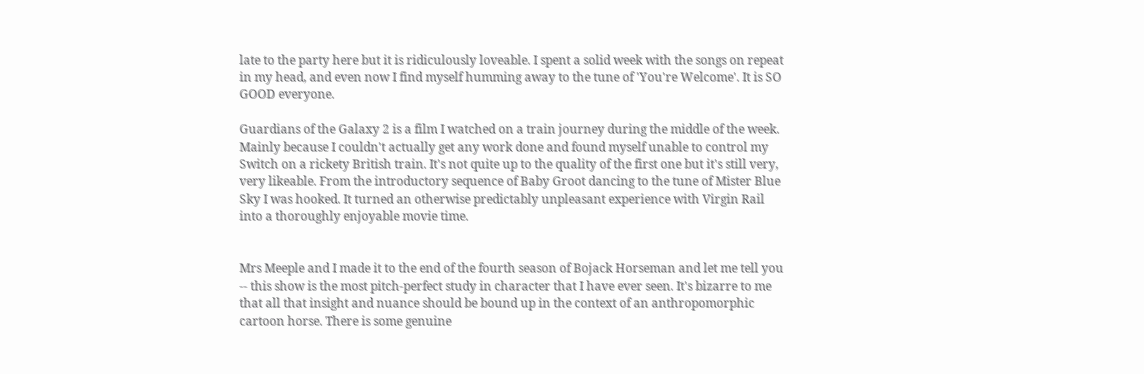late to the party here but it is ridiculously loveable. I spent a solid week with the songs on repeat in my head, and even now I find myself humming away to the tune of 'You're Welcome'. It is SO GOOD everyone.

Guardians of the Galaxy 2 is a film I watched on a train journey during the middle of the week. Mainly because I couldn't actually get any work done and found myself unable to control my Switch on a rickety British train. It's not quite up to the quality of the first one but it's still very, very likeable. From the introductory sequence of Baby Groot dancing to the tune of Mister Blue Sky I was hooked. It turned an otherwise predictably unpleasant experience with Virgin Rail into a thoroughly enjoyable movie time.


Mrs Meeple and I made it to the end of the fourth season of Bojack Horseman and let me tell you -- this show is the most pitch-perfect study in character that I have ever seen. It's bizarre to me that all that insight and nuance should be bound up in the context of an anthropomorphic cartoon horse. There is some genuine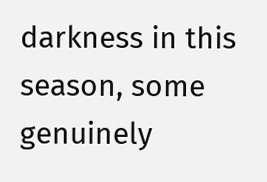darkness in this season, some genuinely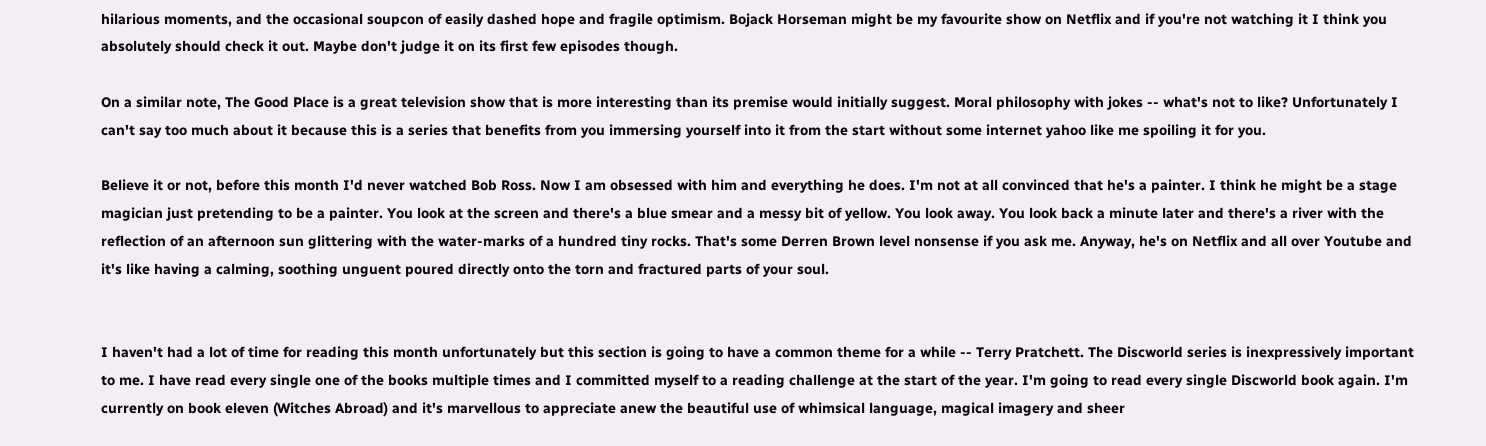hilarious moments, and the occasional soupcon of easily dashed hope and fragile optimism. Bojack Horseman might be my favourite show on Netflix and if you're not watching it I think you absolutely should check it out. Maybe don't judge it on its first few episodes though.

On a similar note, The Good Place is a great television show that is more interesting than its premise would initially suggest. Moral philosophy with jokes -- what's not to like? Unfortunately I can't say too much about it because this is a series that benefits from you immersing yourself into it from the start without some internet yahoo like me spoiling it for you.

Believe it or not, before this month I'd never watched Bob Ross. Now I am obsessed with him and everything he does. I'm not at all convinced that he's a painter. I think he might be a stage magician just pretending to be a painter. You look at the screen and there's a blue smear and a messy bit of yellow. You look away. You look back a minute later and there's a river with the reflection of an afternoon sun glittering with the water-marks of a hundred tiny rocks. That's some Derren Brown level nonsense if you ask me. Anyway, he's on Netflix and all over Youtube and it's like having a calming, soothing unguent poured directly onto the torn and fractured parts of your soul.


I haven't had a lot of time for reading this month unfortunately but this section is going to have a common theme for a while -- Terry Pratchett. The Discworld series is inexpressively important to me. I have read every single one of the books multiple times and I committed myself to a reading challenge at the start of the year. I'm going to read every single Discworld book again. I'm currently on book eleven (Witches Abroad) and it's marvellous to appreciate anew the beautiful use of whimsical language, magical imagery and sheer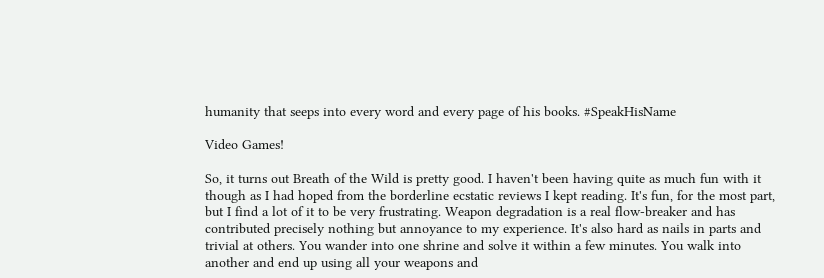humanity that seeps into every word and every page of his books. #SpeakHisName

Video Games!

So, it turns out Breath of the Wild is pretty good. I haven't been having quite as much fun with it though as I had hoped from the borderline ecstatic reviews I kept reading. It's fun, for the most part, but I find a lot of it to be very frustrating. Weapon degradation is a real flow-breaker and has contributed precisely nothing but annoyance to my experience. It's also hard as nails in parts and trivial at others. You wander into one shrine and solve it within a few minutes. You walk into another and end up using all your weapons and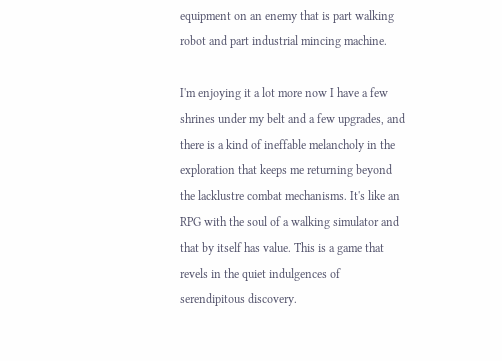equipment on an enemy that is part walking robot and part industrial mincing machine.

I'm enjoying it a lot more now I have a few shrines under my belt and a few upgrades, and there is a kind of ineffable melancholy in the exploration that keeps me returning beyond the lacklustre combat mechanisms. It's like an RPG with the soul of a walking simulator and that by itself has value. This is a game that revels in the quiet indulgences of serendipitous discovery.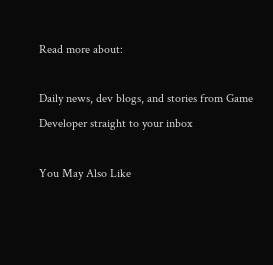Read more about:

Daily news, dev blogs, and stories from Game Developer straight to your inbox

You May Also Like